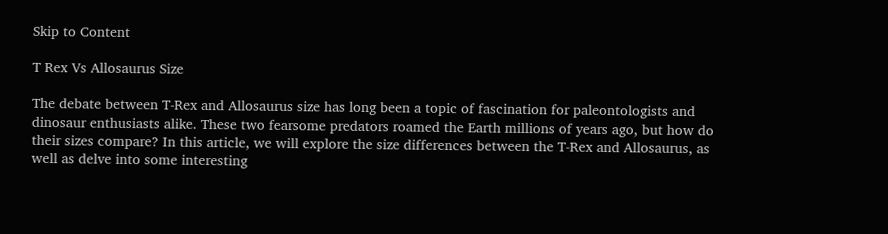Skip to Content

T Rex Vs Allosaurus Size

The debate between T-Rex and Allosaurus size has long been a topic of fascination for paleontologists and dinosaur enthusiasts alike. These two fearsome predators roamed the Earth millions of years ago, but how do their sizes compare? In this article, we will explore the size differences between the T-Rex and Allosaurus, as well as delve into some interesting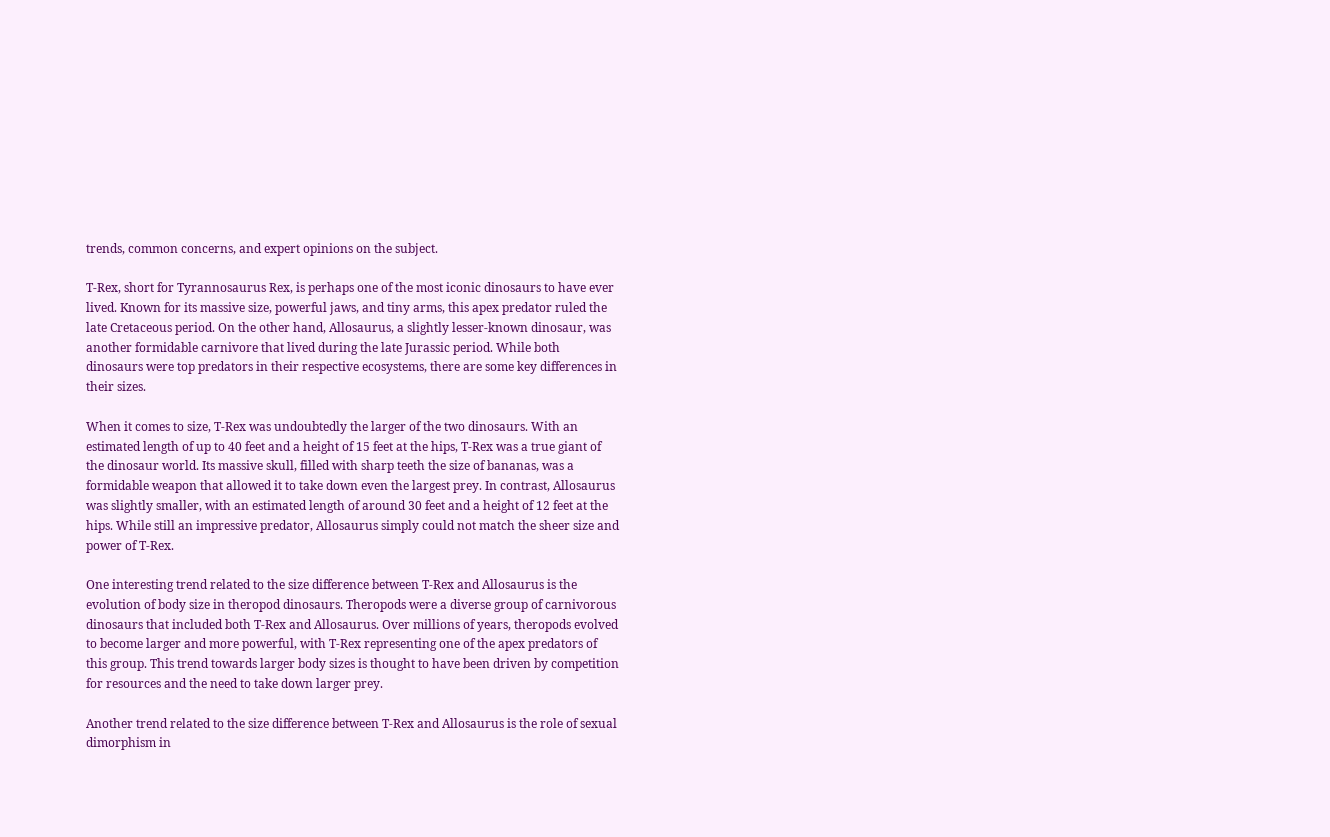trends, common concerns, and expert opinions on the subject.

T-Rex, short for Tyrannosaurus Rex, is perhaps one of the most iconic dinosaurs to have ever lived. Known for its massive size, powerful jaws, and tiny arms, this apex predator ruled the late Cretaceous period. On the other hand, Allosaurus, a slightly lesser-known dinosaur, was another formidable carnivore that lived during the late Jurassic period. While both dinosaurs were top predators in their respective ecosystems, there are some key differences in their sizes.

When it comes to size, T-Rex was undoubtedly the larger of the two dinosaurs. With an estimated length of up to 40 feet and a height of 15 feet at the hips, T-Rex was a true giant of the dinosaur world. Its massive skull, filled with sharp teeth the size of bananas, was a formidable weapon that allowed it to take down even the largest prey. In contrast, Allosaurus was slightly smaller, with an estimated length of around 30 feet and a height of 12 feet at the hips. While still an impressive predator, Allosaurus simply could not match the sheer size and power of T-Rex.

One interesting trend related to the size difference between T-Rex and Allosaurus is the evolution of body size in theropod dinosaurs. Theropods were a diverse group of carnivorous dinosaurs that included both T-Rex and Allosaurus. Over millions of years, theropods evolved to become larger and more powerful, with T-Rex representing one of the apex predators of this group. This trend towards larger body sizes is thought to have been driven by competition for resources and the need to take down larger prey.

Another trend related to the size difference between T-Rex and Allosaurus is the role of sexual dimorphism in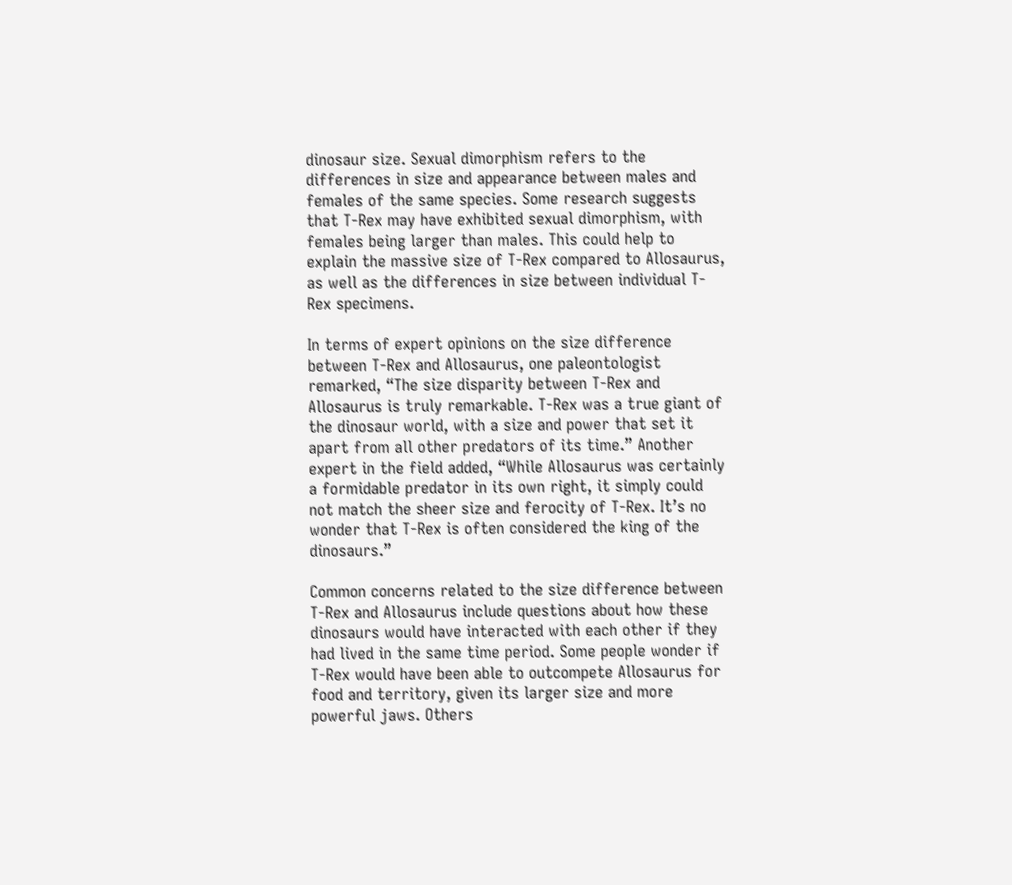dinosaur size. Sexual dimorphism refers to the differences in size and appearance between males and females of the same species. Some research suggests that T-Rex may have exhibited sexual dimorphism, with females being larger than males. This could help to explain the massive size of T-Rex compared to Allosaurus, as well as the differences in size between individual T-Rex specimens.

In terms of expert opinions on the size difference between T-Rex and Allosaurus, one paleontologist remarked, “The size disparity between T-Rex and Allosaurus is truly remarkable. T-Rex was a true giant of the dinosaur world, with a size and power that set it apart from all other predators of its time.” Another expert in the field added, “While Allosaurus was certainly a formidable predator in its own right, it simply could not match the sheer size and ferocity of T-Rex. It’s no wonder that T-Rex is often considered the king of the dinosaurs.”

Common concerns related to the size difference between T-Rex and Allosaurus include questions about how these dinosaurs would have interacted with each other if they had lived in the same time period. Some people wonder if T-Rex would have been able to outcompete Allosaurus for food and territory, given its larger size and more powerful jaws. Others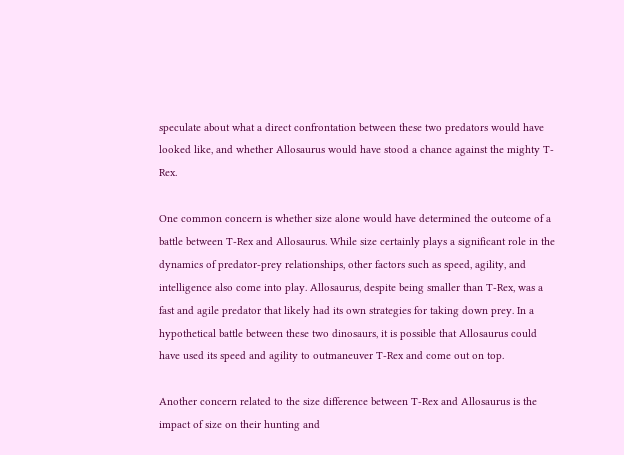speculate about what a direct confrontation between these two predators would have looked like, and whether Allosaurus would have stood a chance against the mighty T-Rex.

One common concern is whether size alone would have determined the outcome of a battle between T-Rex and Allosaurus. While size certainly plays a significant role in the dynamics of predator-prey relationships, other factors such as speed, agility, and intelligence also come into play. Allosaurus, despite being smaller than T-Rex, was a fast and agile predator that likely had its own strategies for taking down prey. In a hypothetical battle between these two dinosaurs, it is possible that Allosaurus could have used its speed and agility to outmaneuver T-Rex and come out on top.

Another concern related to the size difference between T-Rex and Allosaurus is the impact of size on their hunting and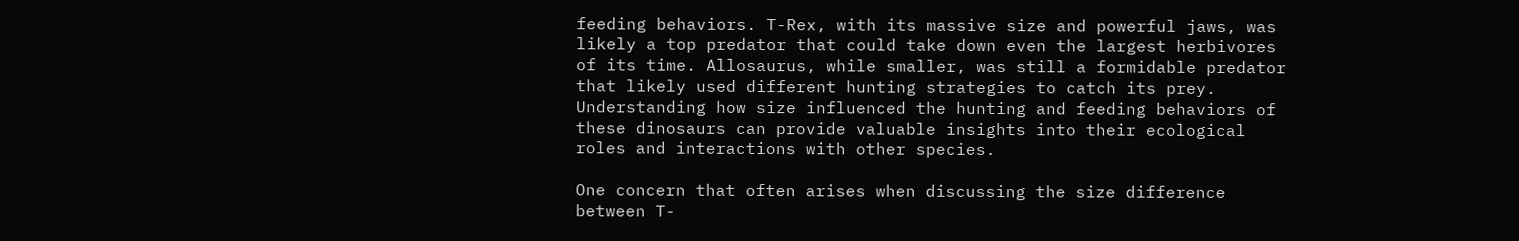feeding behaviors. T-Rex, with its massive size and powerful jaws, was likely a top predator that could take down even the largest herbivores of its time. Allosaurus, while smaller, was still a formidable predator that likely used different hunting strategies to catch its prey. Understanding how size influenced the hunting and feeding behaviors of these dinosaurs can provide valuable insights into their ecological roles and interactions with other species.

One concern that often arises when discussing the size difference between T-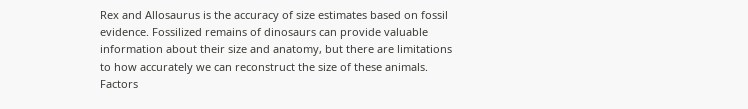Rex and Allosaurus is the accuracy of size estimates based on fossil evidence. Fossilized remains of dinosaurs can provide valuable information about their size and anatomy, but there are limitations to how accurately we can reconstruct the size of these animals. Factors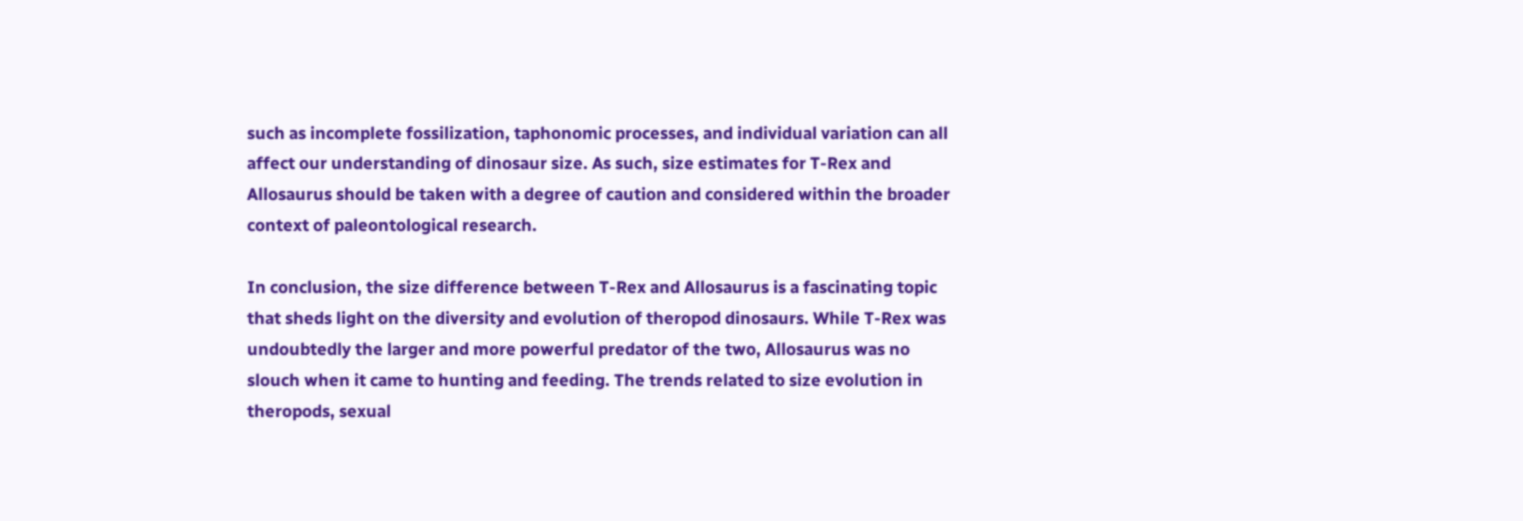such as incomplete fossilization, taphonomic processes, and individual variation can all affect our understanding of dinosaur size. As such, size estimates for T-Rex and Allosaurus should be taken with a degree of caution and considered within the broader context of paleontological research.

In conclusion, the size difference between T-Rex and Allosaurus is a fascinating topic that sheds light on the diversity and evolution of theropod dinosaurs. While T-Rex was undoubtedly the larger and more powerful predator of the two, Allosaurus was no slouch when it came to hunting and feeding. The trends related to size evolution in theropods, sexual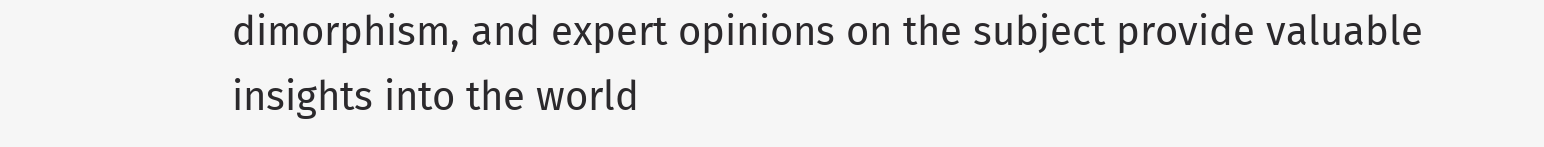dimorphism, and expert opinions on the subject provide valuable insights into the world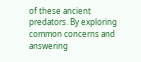of these ancient predators. By exploring common concerns and answering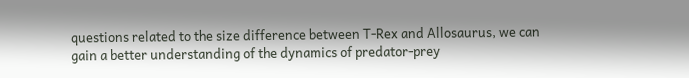questions related to the size difference between T-Rex and Allosaurus, we can gain a better understanding of the dynamics of predator-prey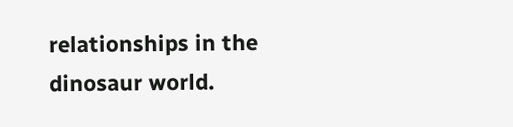relationships in the dinosaur world.